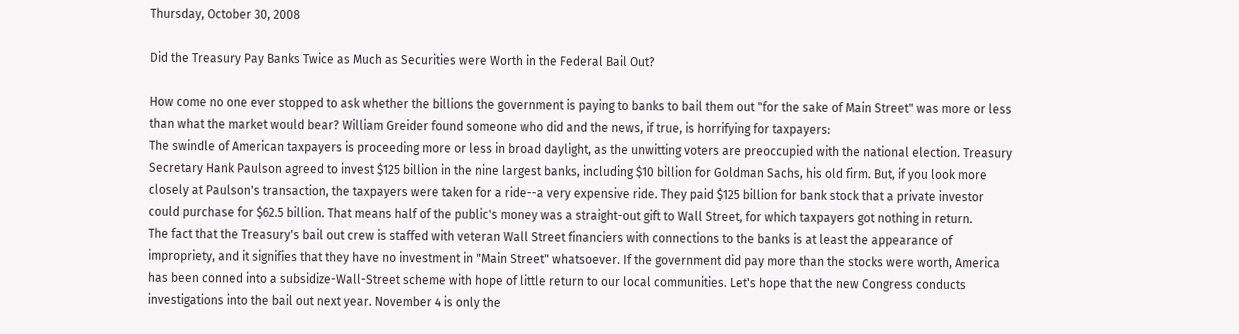Thursday, October 30, 2008

Did the Treasury Pay Banks Twice as Much as Securities were Worth in the Federal Bail Out?

How come no one ever stopped to ask whether the billions the government is paying to banks to bail them out "for the sake of Main Street" was more or less than what the market would bear? William Greider found someone who did and the news, if true, is horrifying for taxpayers:
The swindle of American taxpayers is proceeding more or less in broad daylight, as the unwitting voters are preoccupied with the national election. Treasury Secretary Hank Paulson agreed to invest $125 billion in the nine largest banks, including $10 billion for Goldman Sachs, his old firm. But, if you look more closely at Paulson's transaction, the taxpayers were taken for a ride--a very expensive ride. They paid $125 billion for bank stock that a private investor could purchase for $62.5 billion. That means half of the public's money was a straight-out gift to Wall Street, for which taxpayers got nothing in return.
The fact that the Treasury's bail out crew is staffed with veteran Wall Street financiers with connections to the banks is at least the appearance of impropriety, and it signifies that they have no investment in "Main Street" whatsoever. If the government did pay more than the stocks were worth, America has been conned into a subsidize-Wall-Street scheme with hope of little return to our local communities. Let's hope that the new Congress conducts investigations into the bail out next year. November 4 is only the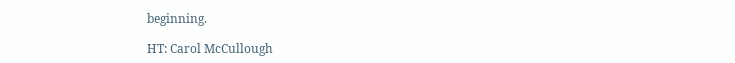beginning.

HT: Carol McCullough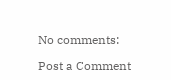No comments:

Post a Comment